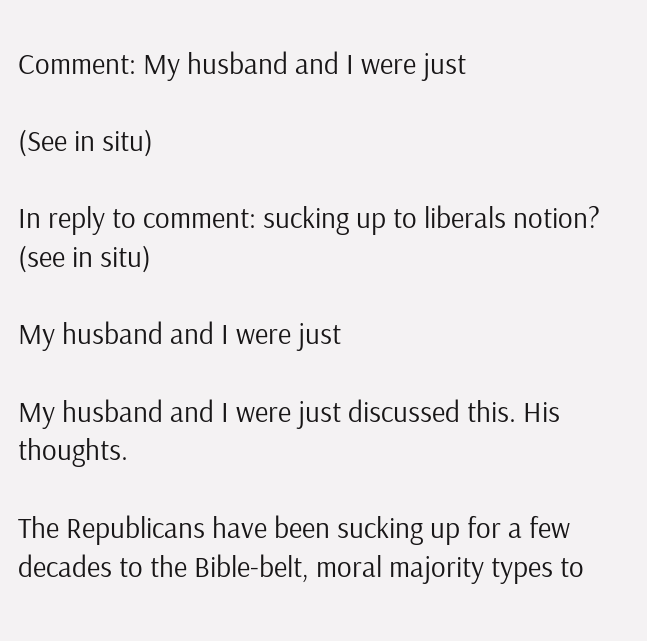Comment: My husband and I were just

(See in situ)

In reply to comment: sucking up to liberals notion? (see in situ)

My husband and I were just

My husband and I were just discussed this. His thoughts.

The Republicans have been sucking up for a few decades to the Bible-belt, moral majority types to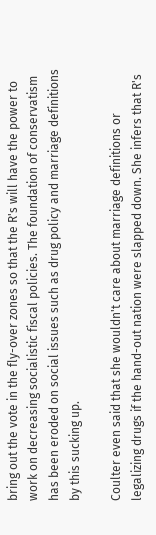bring out the vote in the fly-over zones so that the R's will have the power to work on decreasing socialistic fiscal policies. The foundation of conservatism has been eroded on social issues such as drug policy and marriage definitions by this sucking up.

Coulter even said that she wouldn't care about marriage definitions or legalizing drugs if the hand-out nation were slapped down. She infers that R's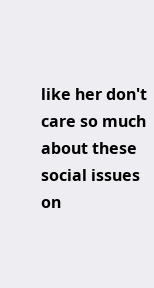like her don't care so much about these social issues on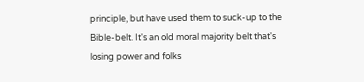principle, but have used them to suck-up to the Bible-belt. It's an old moral majority belt that's losing power and folks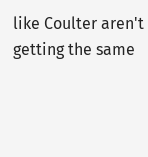like Coulter aren't getting the same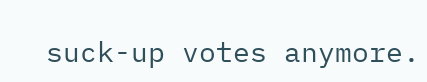suck-up votes anymore.